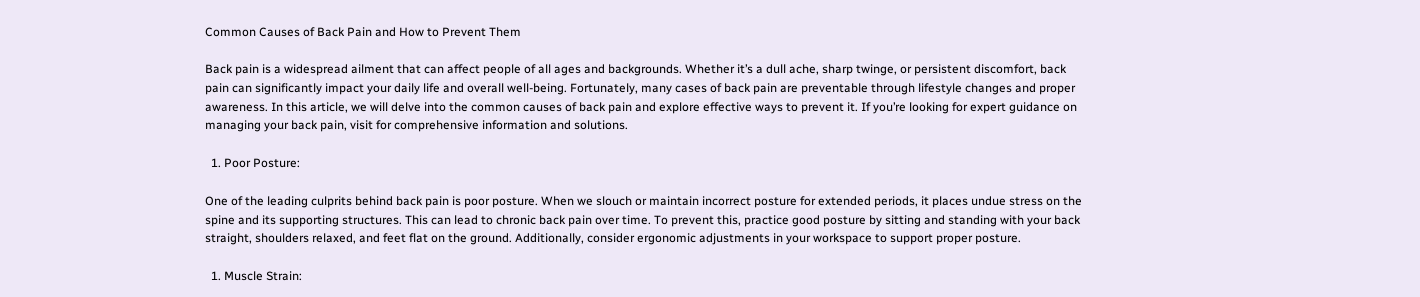Common Causes of Back Pain and How to Prevent Them

Back pain is a widespread ailment that can affect people of all ages and backgrounds. Whether it’s a dull ache, sharp twinge, or persistent discomfort, back pain can significantly impact your daily life and overall well-being. Fortunately, many cases of back pain are preventable through lifestyle changes and proper awareness. In this article, we will delve into the common causes of back pain and explore effective ways to prevent it. If you’re looking for expert guidance on managing your back pain, visit for comprehensive information and solutions.

  1. Poor Posture:

One of the leading culprits behind back pain is poor posture. When we slouch or maintain incorrect posture for extended periods, it places undue stress on the spine and its supporting structures. This can lead to chronic back pain over time. To prevent this, practice good posture by sitting and standing with your back straight, shoulders relaxed, and feet flat on the ground. Additionally, consider ergonomic adjustments in your workspace to support proper posture.

  1. Muscle Strain: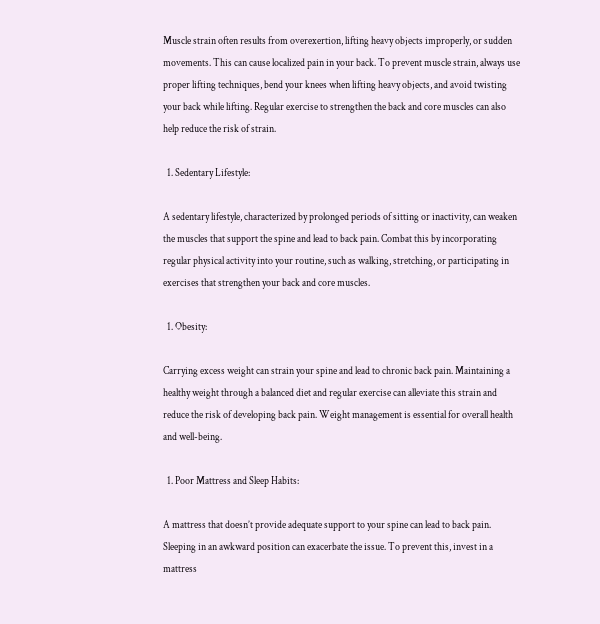Muscle strain often results from overexertion, lifting heavy objects improperly, or sudden movements. This can cause localized pain in your back. To prevent muscle strain, always use proper lifting techniques, bend your knees when lifting heavy objects, and avoid twisting your back while lifting. Regular exercise to strengthen the back and core muscles can also help reduce the risk of strain.

  1. Sedentary Lifestyle:

A sedentary lifestyle, characterized by prolonged periods of sitting or inactivity, can weaken the muscles that support the spine and lead to back pain. Combat this by incorporating regular physical activity into your routine, such as walking, stretching, or participating in exercises that strengthen your back and core muscles.

  1. Obesity:

Carrying excess weight can strain your spine and lead to chronic back pain. Maintaining a healthy weight through a balanced diet and regular exercise can alleviate this strain and reduce the risk of developing back pain. Weight management is essential for overall health and well-being.

  1. Poor Mattress and Sleep Habits:

A mattress that doesn’t provide adequate support to your spine can lead to back pain. Sleeping in an awkward position can exacerbate the issue. To prevent this, invest in a mattress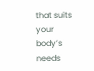that suits your body’s needs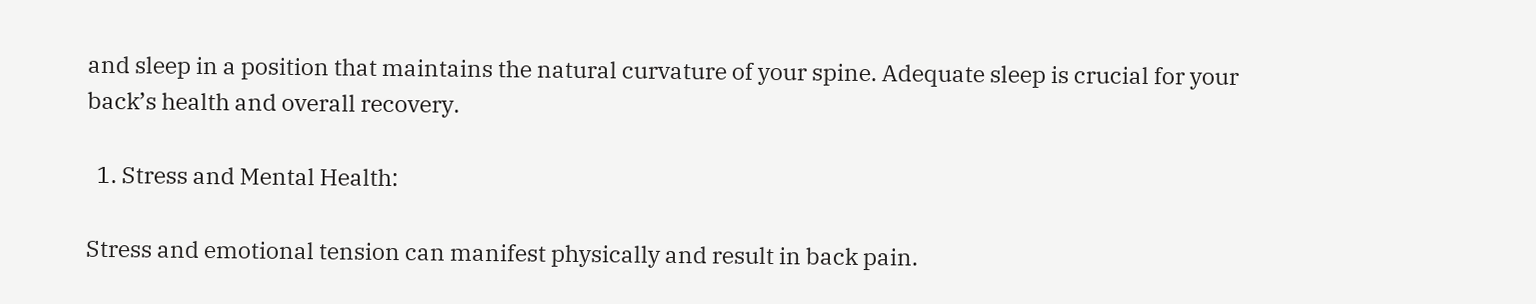and sleep in a position that maintains the natural curvature of your spine. Adequate sleep is crucial for your back’s health and overall recovery.

  1. Stress and Mental Health:

Stress and emotional tension can manifest physically and result in back pain.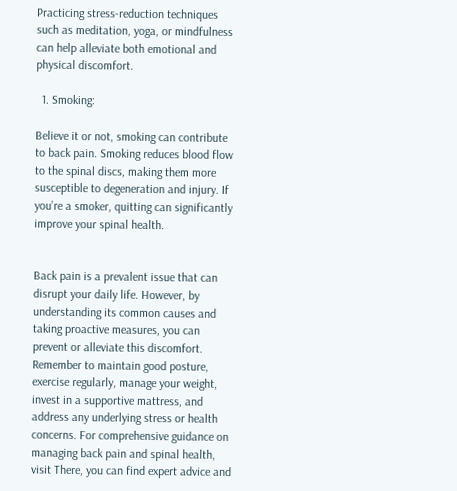Practicing stress-reduction techniques such as meditation, yoga, or mindfulness can help alleviate both emotional and physical discomfort.

  1. Smoking:

Believe it or not, smoking can contribute to back pain. Smoking reduces blood flow to the spinal discs, making them more susceptible to degeneration and injury. If you’re a smoker, quitting can significantly improve your spinal health.


Back pain is a prevalent issue that can disrupt your daily life. However, by understanding its common causes and taking proactive measures, you can prevent or alleviate this discomfort. Remember to maintain good posture, exercise regularly, manage your weight, invest in a supportive mattress, and address any underlying stress or health concerns. For comprehensive guidance on managing back pain and spinal health, visit There, you can find expert advice and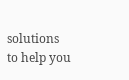solutions to help you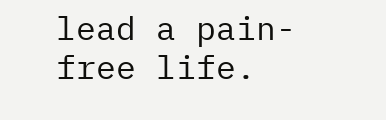lead a pain-free life.